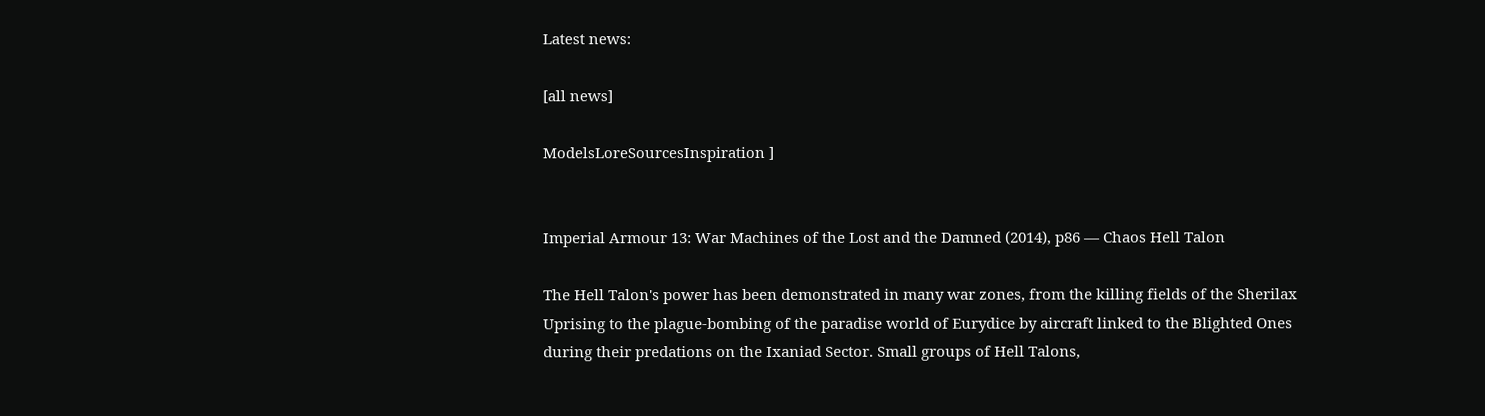Latest news:

[all news]

ModelsLoreSourcesInspiration ]


Imperial Armour 13: War Machines of the Lost and the Damned (2014), p86 — Chaos Hell Talon

The Hell Talon's power has been demonstrated in many war zones, from the killing fields of the Sherilax Uprising to the plague-bombing of the paradise world of Eurydice by aircraft linked to the Blighted Ones during their predations on the Ixaniad Sector. Small groups of Hell Talons,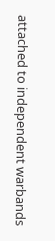attached to independent warbands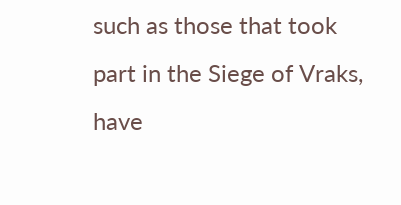such as those that took part in the Siege of Vraks, have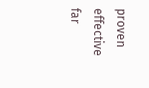proven effective far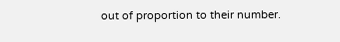out of proportion to their number.